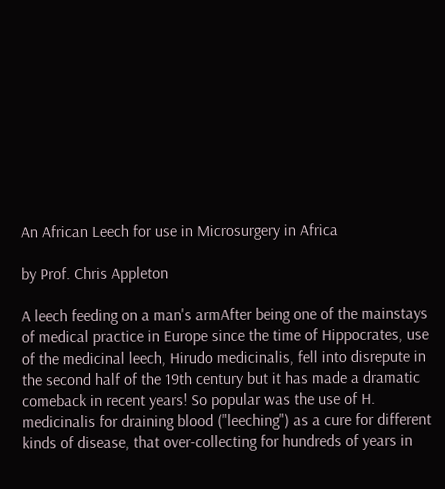An African Leech for use in Microsurgery in Africa

by Prof. Chris Appleton

A leech feeding on a man's armAfter being one of the mainstays of medical practice in Europe since the time of Hippocrates, use of the medicinal leech, Hirudo medicinalis, fell into disrepute in the second half of the 19th century but it has made a dramatic comeback in recent years! So popular was the use of H. medicinalis for draining blood ("leeching") as a cure for different kinds of disease, that over-collecting for hundreds of years in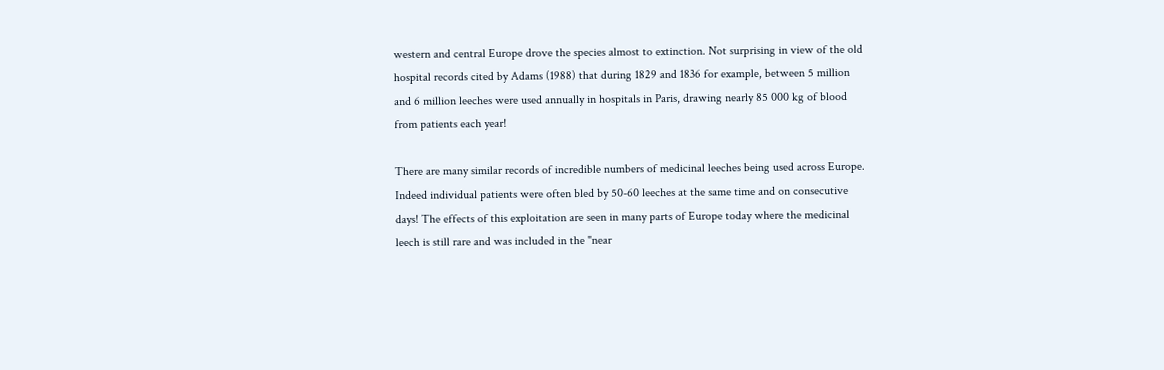western and central Europe drove the species almost to extinction. Not surprising in view of the old hospital records cited by Adams (1988) that during 1829 and 1836 for example, between 5 million and 6 million leeches were used annually in hospitals in Paris, drawing nearly 85 000 kg of blood from patients each year!

There are many similar records of incredible numbers of medicinal leeches being used across Europe. Indeed individual patients were often bled by 50-60 leeches at the same time and on consecutive days! The effects of this exploitation are seen in many parts of Europe today where the medicinal leech is still rare and was included in the "near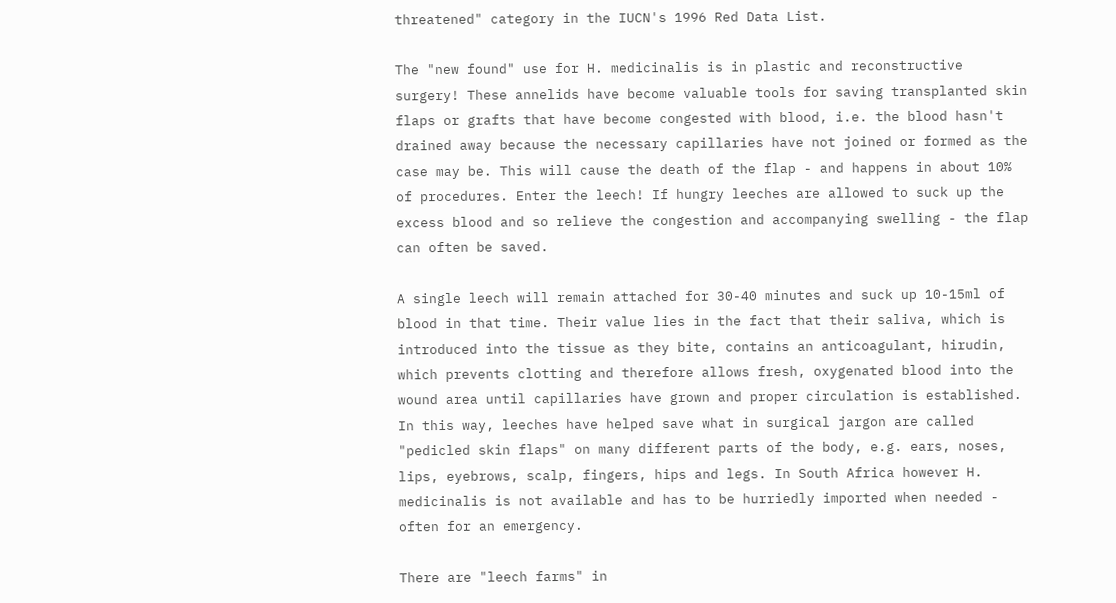threatened" category in the IUCN's 1996 Red Data List.

The "new found" use for H. medicinalis is in plastic and reconstructive surgery! These annelids have become valuable tools for saving transplanted skin flaps or grafts that have become congested with blood, i.e. the blood hasn't drained away because the necessary capillaries have not joined or formed as the case may be. This will cause the death of the flap - and happens in about 10% of procedures. Enter the leech! If hungry leeches are allowed to suck up the excess blood and so relieve the congestion and accompanying swelling - the flap can often be saved.

A single leech will remain attached for 30-40 minutes and suck up 10-15ml of blood in that time. Their value lies in the fact that their saliva, which is introduced into the tissue as they bite, contains an anticoagulant, hirudin, which prevents clotting and therefore allows fresh, oxygenated blood into the wound area until capillaries have grown and proper circulation is established. In this way, leeches have helped save what in surgical jargon are called "pedicled skin flaps" on many different parts of the body, e.g. ears, noses, lips, eyebrows, scalp, fingers, hips and legs. In South Africa however H. medicinalis is not available and has to be hurriedly imported when needed - often for an emergency.

There are "leech farms" in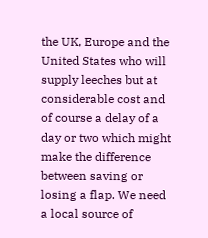the UK, Europe and the United States who will supply leeches but at considerable cost and of course a delay of a day or two which might make the difference between saving or losing a flap. We need a local source of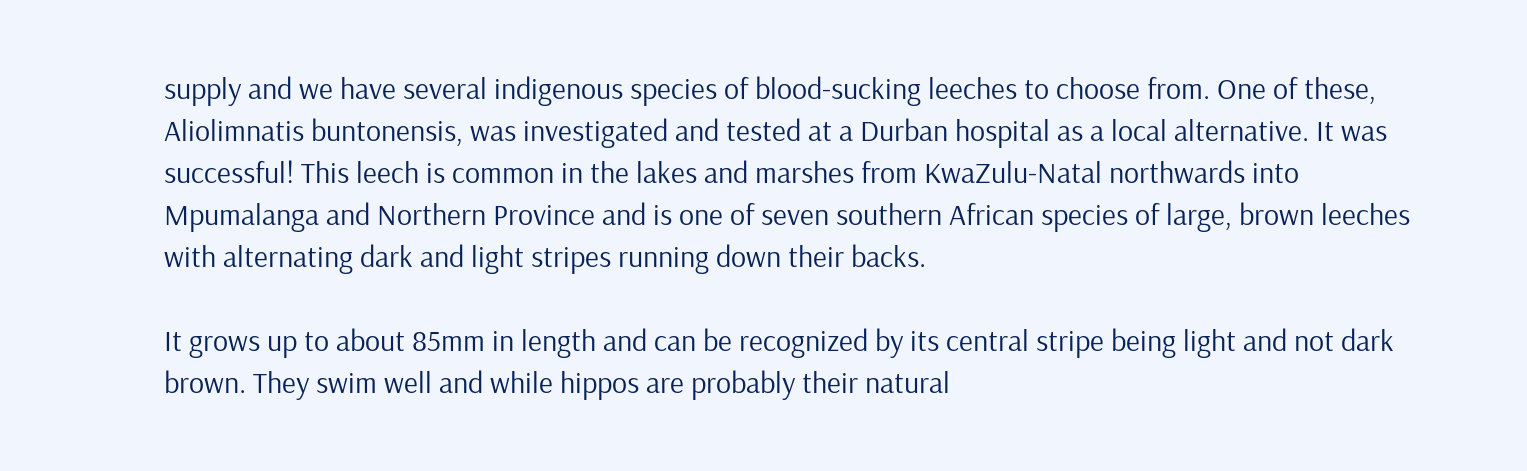supply and we have several indigenous species of blood-sucking leeches to choose from. One of these, Aliolimnatis buntonensis, was investigated and tested at a Durban hospital as a local alternative. It was successful! This leech is common in the lakes and marshes from KwaZulu-Natal northwards into Mpumalanga and Northern Province and is one of seven southern African species of large, brown leeches with alternating dark and light stripes running down their backs.

It grows up to about 85mm in length and can be recognized by its central stripe being light and not dark brown. They swim well and while hippos are probably their natural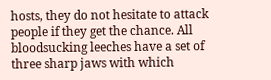hosts, they do not hesitate to attack people if they get the chance. All bloodsucking leeches have a set of three sharp jaws with which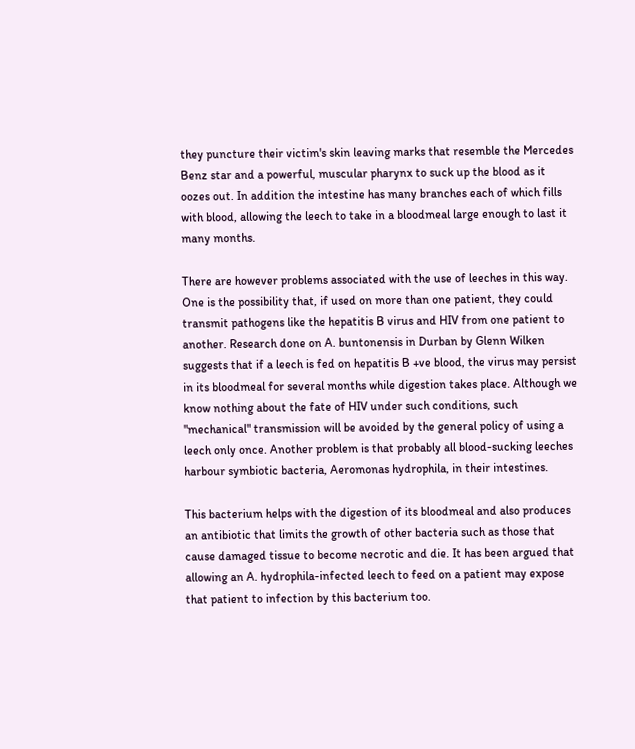they puncture their victim's skin leaving marks that resemble the Mercedes Benz star and a powerful, muscular pharynx to suck up the blood as it oozes out. In addition the intestine has many branches each of which fills with blood, allowing the leech to take in a bloodmeal large enough to last it many months.

There are however problems associated with the use of leeches in this way. One is the possibility that, if used on more than one patient, they could transmit pathogens like the hepatitis B virus and HIV from one patient to another. Research done on A. buntonensis in Durban by Glenn Wilken suggests that if a leech is fed on hepatitis B +ve blood, the virus may persist in its bloodmeal for several months while digestion takes place. Although we know nothing about the fate of HIV under such conditions, such "mechanical" transmission will be avoided by the general policy of using a leech only once. Another problem is that probably all blood-sucking leeches harbour symbiotic bacteria, Aeromonas hydrophila, in their intestines.

This bacterium helps with the digestion of its bloodmeal and also produces an antibiotic that limits the growth of other bacteria such as those that cause damaged tissue to become necrotic and die. It has been argued that allowing an A. hydrophila-infected leech to feed on a patient may expose that patient to infection by this bacterium too.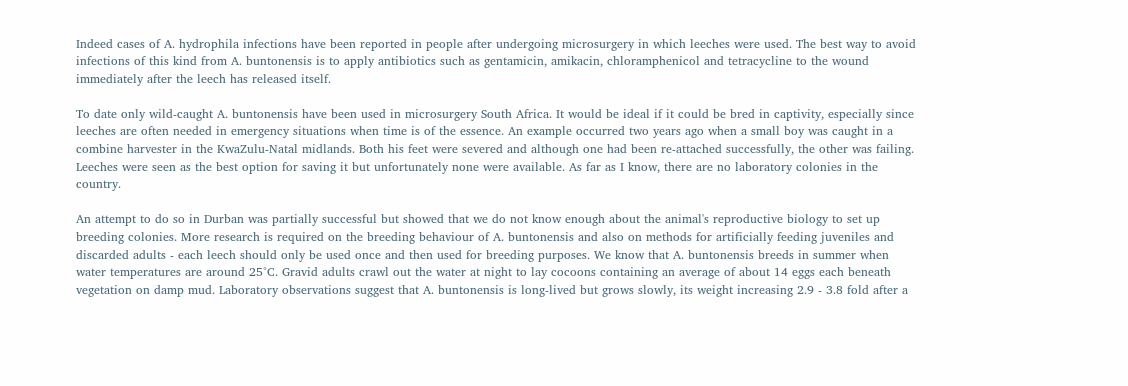Indeed cases of A. hydrophila infections have been reported in people after undergoing microsurgery in which leeches were used. The best way to avoid infections of this kind from A. buntonensis is to apply antibiotics such as gentamicin, amikacin, chloramphenicol and tetracycline to the wound immediately after the leech has released itself.

To date only wild-caught A. buntonensis have been used in microsurgery South Africa. It would be ideal if it could be bred in captivity, especially since leeches are often needed in emergency situations when time is of the essence. An example occurred two years ago when a small boy was caught in a combine harvester in the KwaZulu-Natal midlands. Both his feet were severed and although one had been re-attached successfully, the other was failing. Leeches were seen as the best option for saving it but unfortunately none were available. As far as I know, there are no laboratory colonies in the country.

An attempt to do so in Durban was partially successful but showed that we do not know enough about the animal's reproductive biology to set up breeding colonies. More research is required on the breeding behaviour of A. buntonensis and also on methods for artificially feeding juveniles and discarded adults - each leech should only be used once and then used for breeding purposes. We know that A. buntonensis breeds in summer when water temperatures are around 25°C. Gravid adults crawl out the water at night to lay cocoons containing an average of about 14 eggs each beneath vegetation on damp mud. Laboratory observations suggest that A. buntonensis is long-lived but grows slowly, its weight increasing 2.9 - 3.8 fold after a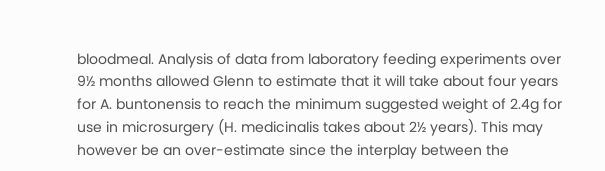bloodmeal. Analysis of data from laboratory feeding experiments over 9½ months allowed Glenn to estimate that it will take about four years for A. buntonensis to reach the minimum suggested weight of 2.4g for use in microsurgery (H. medicinalis takes about 2½ years). This may however be an over-estimate since the interplay between the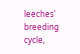leeches' breeding cycle,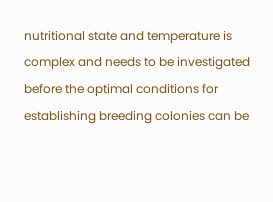nutritional state and temperature is complex and needs to be investigated before the optimal conditions for establishing breeding colonies can be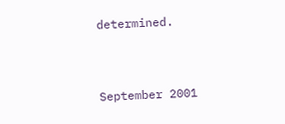determined.


September 2001